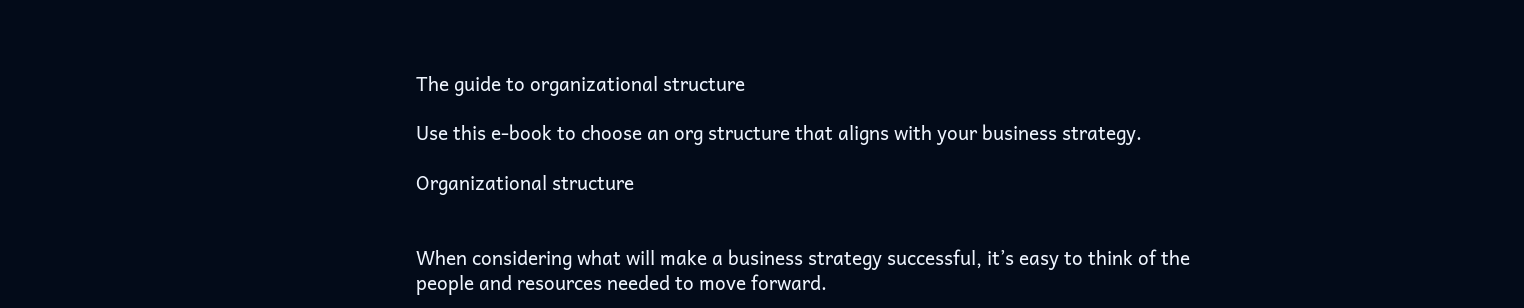The guide to organizational structure

Use this e-book to choose an org structure that aligns with your business strategy.

Organizational structure


When considering what will make a business strategy successful, it’s easy to think of the people and resources needed to move forward.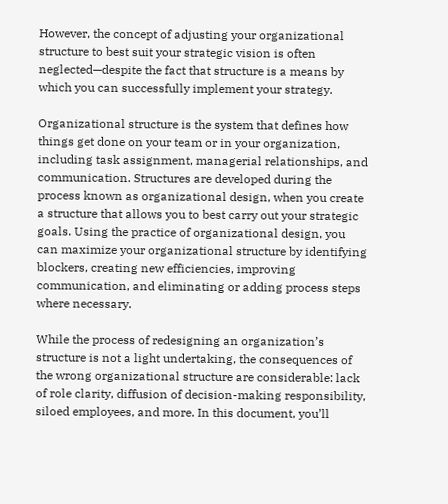However, the concept of adjusting your organizational structure to best suit your strategic vision is often neglected—despite the fact that structure is a means by which you can successfully implement your strategy.

Organizational structure is the system that defines how things get done on your team or in your organization, including task assignment, managerial relationships, and communication. Structures are developed during the process known as organizational design, when you create a structure that allows you to best carry out your strategic goals. Using the practice of organizational design, you can maximize your organizational structure by identifying blockers, creating new efficiencies, improving communication, and eliminating or adding process steps where necessary.

While the process of redesigning an organization’s structure is not a light undertaking, the consequences of the wrong organizational structure are considerable: lack of role clarity, diffusion of decision-making responsibility, siloed employees, and more. In this document, you’ll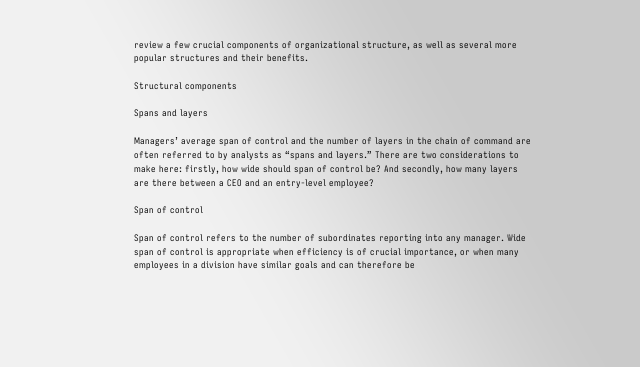review a few crucial components of organizational structure, as well as several more popular structures and their benefits.

Structural components

Spans and layers

Managers’ average span of control and the number of layers in the chain of command are often referred to by analysts as “spans and layers.” There are two considerations to make here: firstly, how wide should span of control be? And secondly, how many layers are there between a CEO and an entry-level employee?

Span of control

Span of control refers to the number of subordinates reporting into any manager. Wide span of control is appropriate when efficiency is of crucial importance, or when many employees in a division have similar goals and can therefore be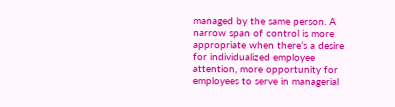managed by the same person. A narrow span of control is more appropriate when there’s a desire for individualized employee attention, more opportunity for employees to serve in managerial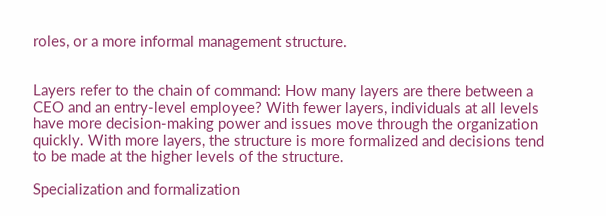roles, or a more informal management structure.


Layers refer to the chain of command: How many layers are there between a CEO and an entry-level employee? With fewer layers, individuals at all levels have more decision-making power and issues move through the organization quickly. With more layers, the structure is more formalized and decisions tend to be made at the higher levels of the structure.

Specialization and formalization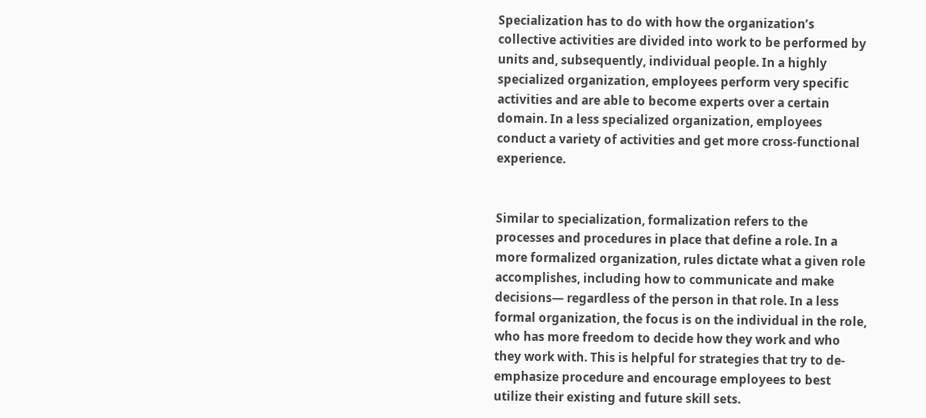Specialization has to do with how the organization’s collective activities are divided into work to be performed by units and, subsequently, individual people. In a highly specialized organization, employees perform very specific activities and are able to become experts over a certain domain. In a less specialized organization, employees conduct a variety of activities and get more cross-functional experience.


Similar to specialization, formalization refers to the processes and procedures in place that define a role. In a more formalized organization, rules dictate what a given role accomplishes, including how to communicate and make decisions— regardless of the person in that role. In a less formal organization, the focus is on the individual in the role, who has more freedom to decide how they work and who they work with. This is helpful for strategies that try to de-emphasize procedure and encourage employees to best utilize their existing and future skill sets.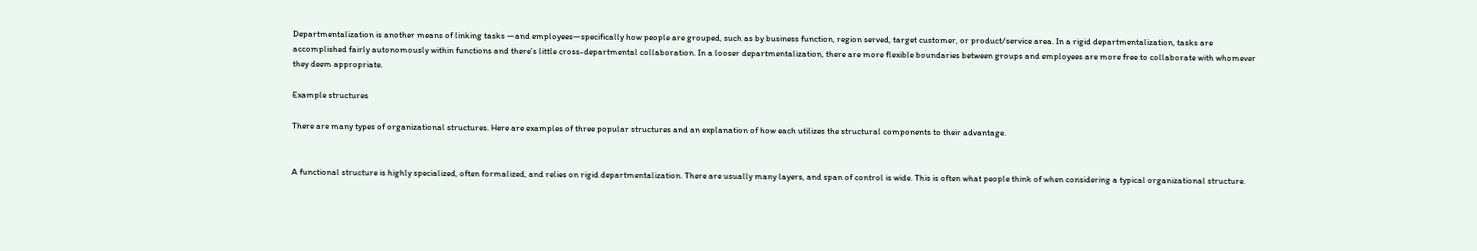Departmentalization is another means of linking tasks —and employees—specifically how people are grouped, such as by business function, region served, target customer, or product/service area. In a rigid departmentalization, tasks are accomplished fairly autonomously within functions and there’s little cross-departmental collaboration. In a looser departmentalization, there are more flexible boundaries between groups and employees are more free to collaborate with whomever they deem appropriate.

Example structures

There are many types of organizational structures. Here are examples of three popular structures and an explanation of how each utilizes the structural components to their advantage.


A functional structure is highly specialized, often formalized, and relies on rigid departmentalization. There are usually many layers, and span of control is wide. This is often what people think of when considering a typical organizational structure.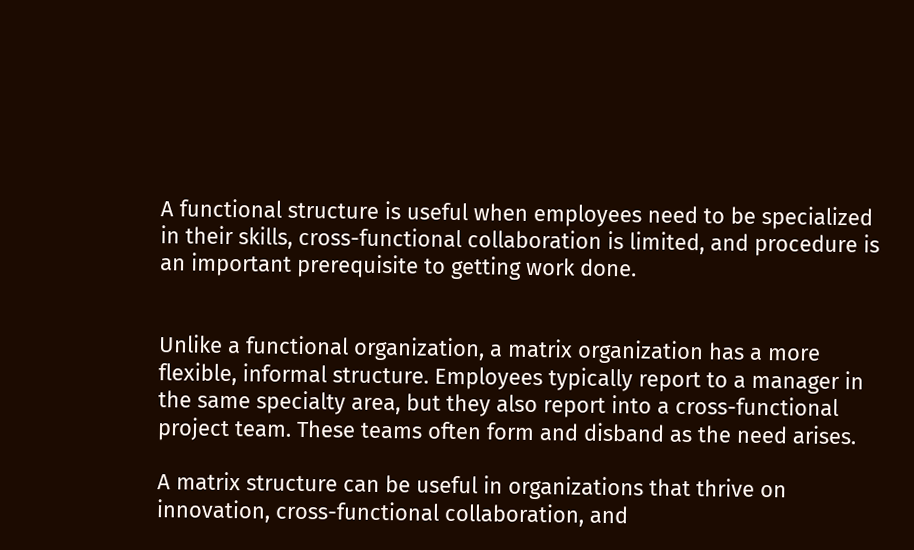A functional structure is useful when employees need to be specialized in their skills, cross-functional collaboration is limited, and procedure is an important prerequisite to getting work done.


Unlike a functional organization, a matrix organization has a more flexible, informal structure. Employees typically report to a manager in the same specialty area, but they also report into a cross-functional project team. These teams often form and disband as the need arises.

A matrix structure can be useful in organizations that thrive on innovation, cross-functional collaboration, and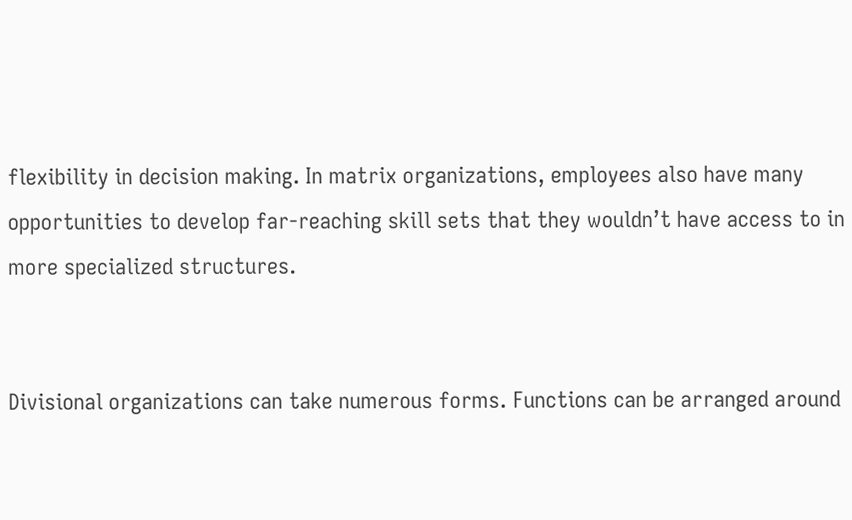flexibility in decision making. In matrix organizations, employees also have many opportunities to develop far-reaching skill sets that they wouldn’t have access to in more specialized structures.


Divisional organizations can take numerous forms. Functions can be arranged around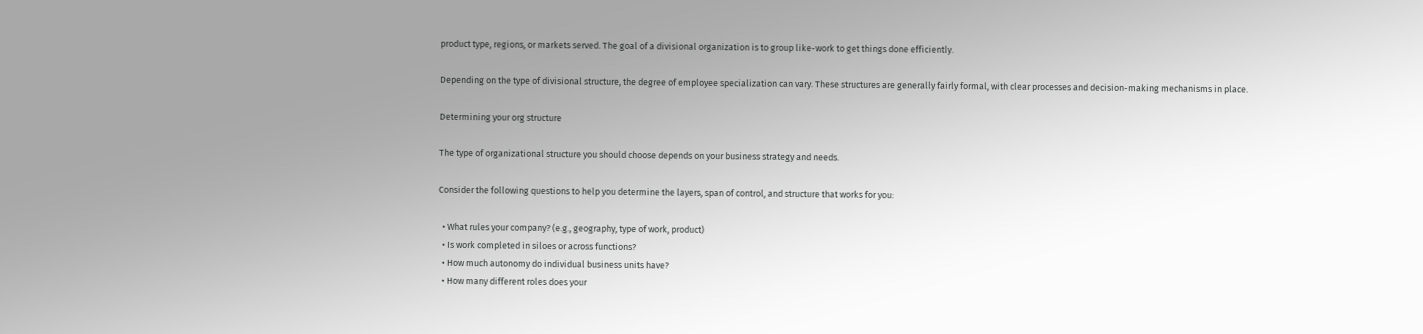product type, regions, or markets served. The goal of a divisional organization is to group like-work to get things done efficiently.

Depending on the type of divisional structure, the degree of employee specialization can vary. These structures are generally fairly formal, with clear processes and decision-making mechanisms in place.

Determining your org structure

The type of organizational structure you should choose depends on your business strategy and needs.

Consider the following questions to help you determine the layers, span of control, and structure that works for you:

  • What rules your company? (e.g., geography, type of work, product)
  • Is work completed in siloes or across functions?
  • How much autonomy do individual business units have?
  • How many different roles does your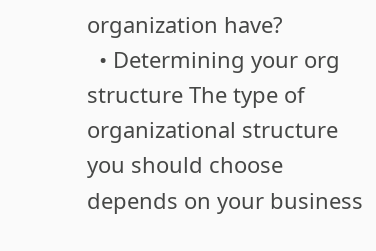organization have?
  • Determining your org structure The type of organizational structure you should choose depends on your business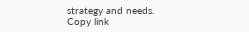strategy and needs.
Copy link